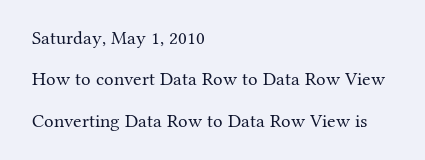Saturday, May 1, 2010

How to convert Data Row to Data Row View

Converting Data Row to Data Row View is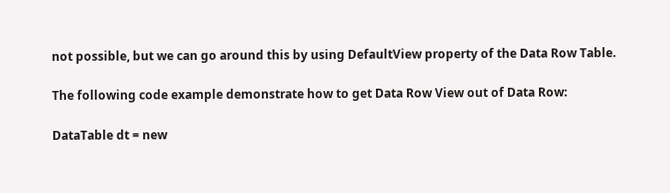not possible, but we can go around this by using DefaultView property of the Data Row Table.

The following code example demonstrate how to get Data Row View out of Data Row:

DataTable dt = new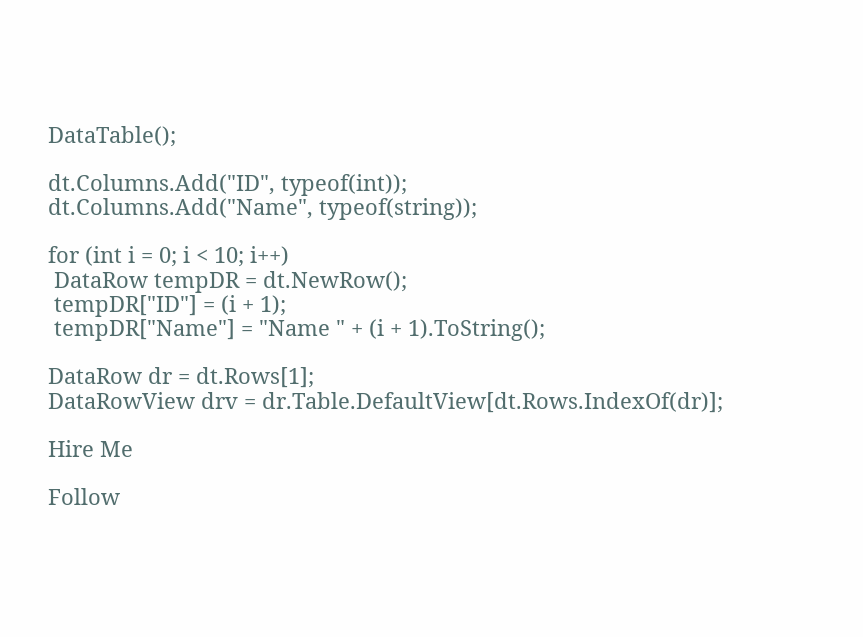DataTable();

dt.Columns.Add("ID", typeof(int));
dt.Columns.Add("Name", typeof(string));

for (int i = 0; i < 10; i++)
 DataRow tempDR = dt.NewRow();
 tempDR["ID"] = (i + 1);
 tempDR["Name"] = "Name " + (i + 1).ToString();

DataRow dr = dt.Rows[1];
DataRowView drv = dr.Table.DefaultView[dt.Rows.IndexOf(dr)];

Hire Me

Follow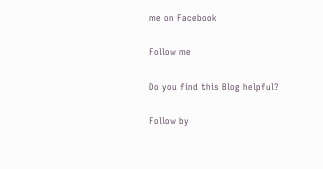me on Facebook

Follow me

Do you find this Blog helpful?

Follow by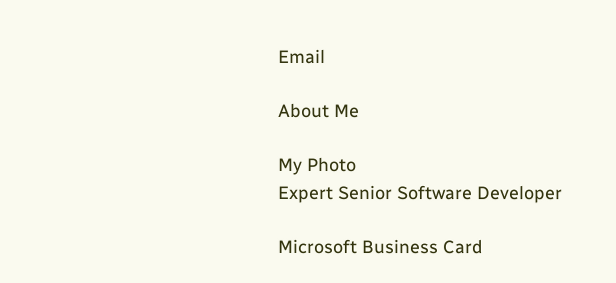Email

About Me

My Photo
Expert Senior Software Developer

Microsoft Business Card